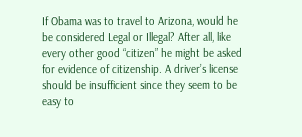If Obama was to travel to Arizona, would he be considered Legal or Illegal? After all, like every other good “citizen” he might be asked for evidence of citizenship. A driver’s license should be insufficient since they seem to be easy to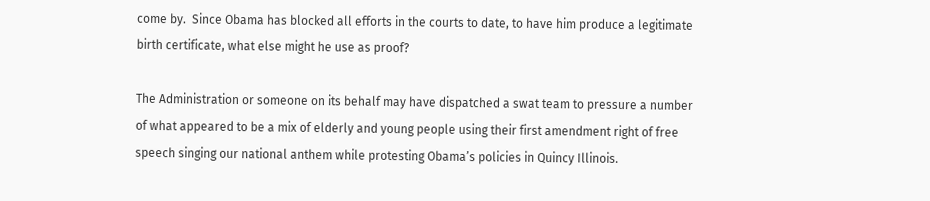come by.  Since Obama has blocked all efforts in the courts to date, to have him produce a legitimate birth certificate, what else might he use as proof?

The Administration or someone on its behalf may have dispatched a swat team to pressure a number of what appeared to be a mix of elderly and young people using their first amendment right of free speech singing our national anthem while protesting Obama’s policies in Quincy Illinois.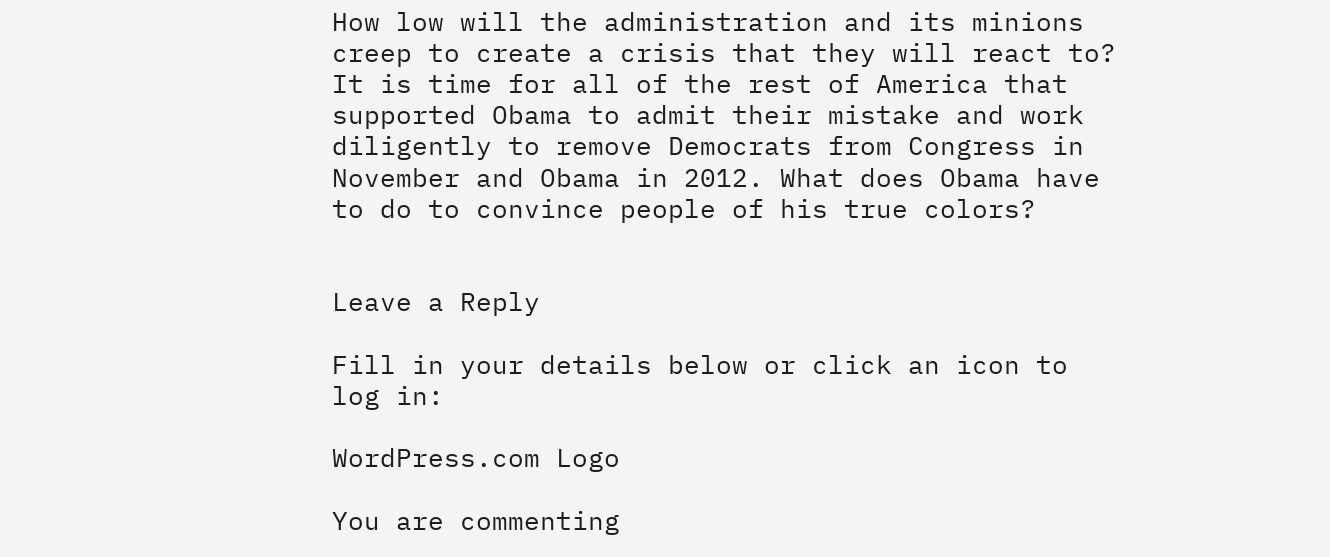How low will the administration and its minions creep to create a crisis that they will react to? It is time for all of the rest of America that supported Obama to admit their mistake and work diligently to remove Democrats from Congress in November and Obama in 2012. What does Obama have to do to convince people of his true colors?


Leave a Reply

Fill in your details below or click an icon to log in:

WordPress.com Logo

You are commenting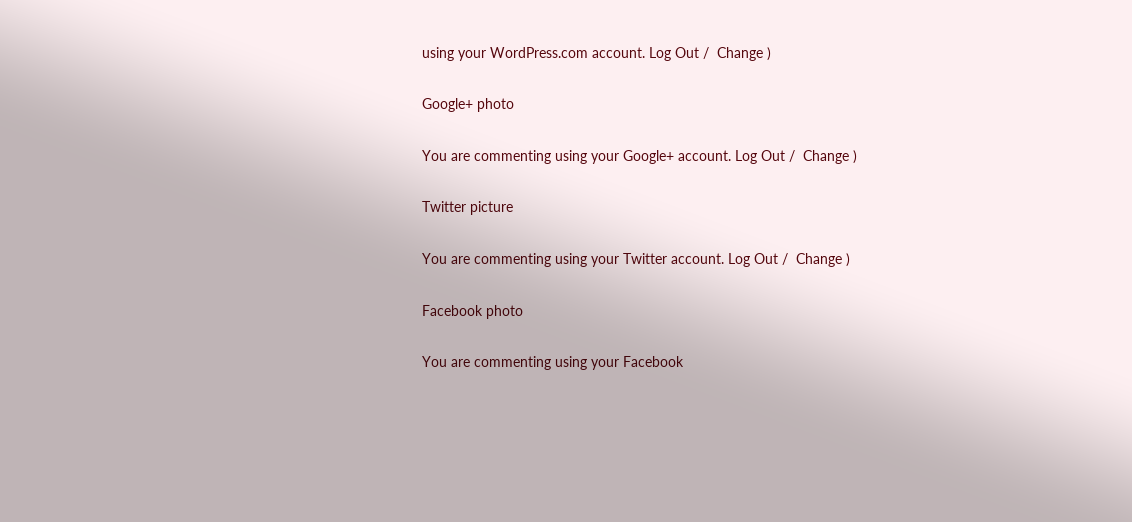using your WordPress.com account. Log Out /  Change )

Google+ photo

You are commenting using your Google+ account. Log Out /  Change )

Twitter picture

You are commenting using your Twitter account. Log Out /  Change )

Facebook photo

You are commenting using your Facebook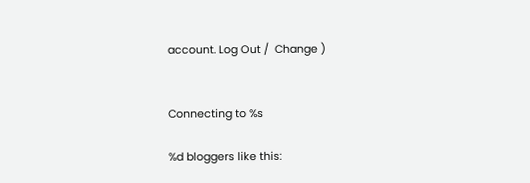account. Log Out /  Change )


Connecting to %s

%d bloggers like this: